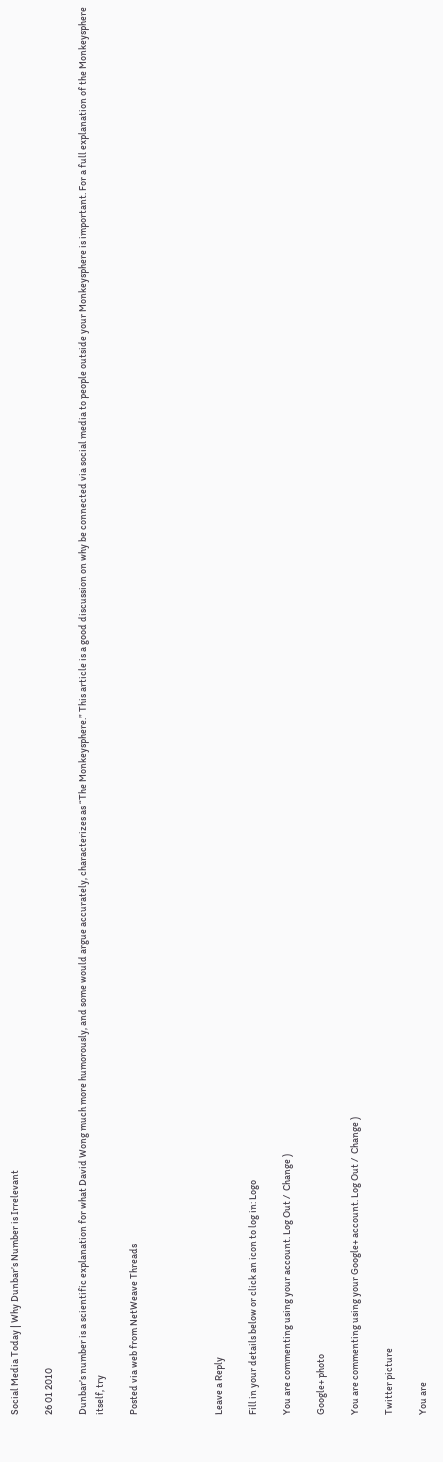Social Media Today | Why Dunbar’s Number is Irrelevant

26 01 2010

Dunbar’s number is a scientific explanation for what David Wong much more humorously, and some would argue accurately, characterizes as “The Monkeysphere.” This article is a good discussion on why be connected via social media to people outside your Monkeysphere is important. For a full explanation of the Monkeysphere itself, try

Posted via web from NetWeave Threads




Leave a Reply

Fill in your details below or click an icon to log in: Logo

You are commenting using your account. Log Out /  Change )

Google+ photo

You are commenting using your Google+ account. Log Out /  Change )

Twitter picture

You are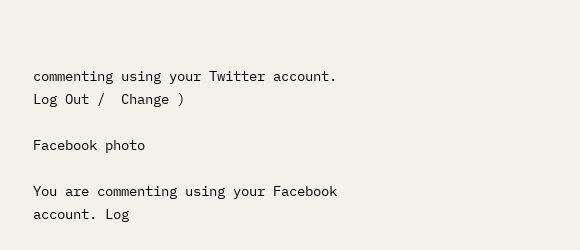commenting using your Twitter account. Log Out /  Change )

Facebook photo

You are commenting using your Facebook account. Log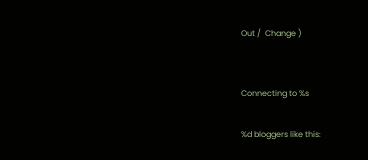Out /  Change )


Connecting to %s

%d bloggers like this: